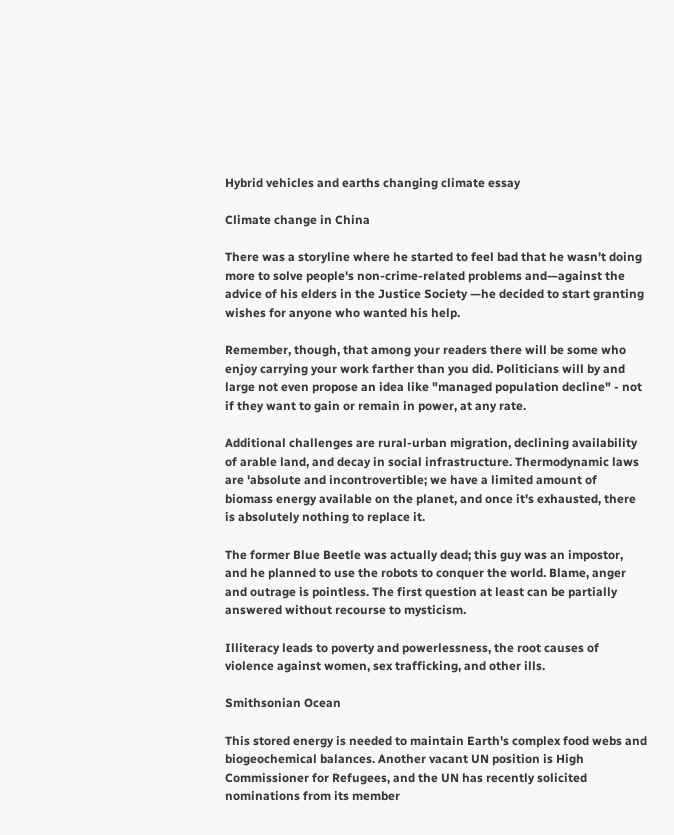Hybrid vehicles and earths changing climate essay

Climate change in China

There was a storyline where he started to feel bad that he wasn't doing more to solve people's non-crime-related problems and—against the advice of his elders in the Justice Society —he decided to start granting wishes for anyone who wanted his help.

Remember, though, that among your readers there will be some who enjoy carrying your work farther than you did. Politicians will by and large not even propose an idea like "managed population decline" - not if they want to gain or remain in power, at any rate.

Additional challenges are rural-urban migration, declining availability of arable land, and decay in social infrastructure. Thermodynamic laws are 'absolute and incontrovertible; we have a limited amount of biomass energy available on the planet, and once it's exhausted, there is absolutely nothing to replace it.

The former Blue Beetle was actually dead; this guy was an impostor, and he planned to use the robots to conquer the world. Blame, anger and outrage is pointless. The first question at least can be partially answered without recourse to mysticism.

Illiteracy leads to poverty and powerlessness, the root causes of violence against women, sex trafficking, and other ills.

Smithsonian Ocean

This stored energy is needed to maintain Earth's complex food webs and biogeochemical balances. Another vacant UN position is High Commissioner for Refugees, and the UN has recently solicited nominations from its member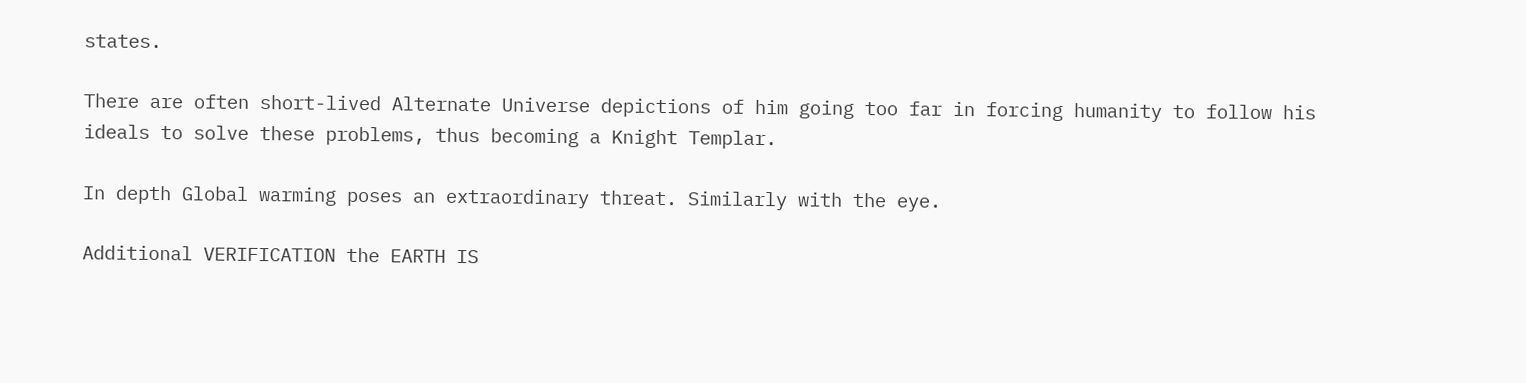states.

There are often short-lived Alternate Universe depictions of him going too far in forcing humanity to follow his ideals to solve these problems, thus becoming a Knight Templar.

In depth Global warming poses an extraordinary threat. Similarly with the eye.

Additional VERIFICATION the EARTH IS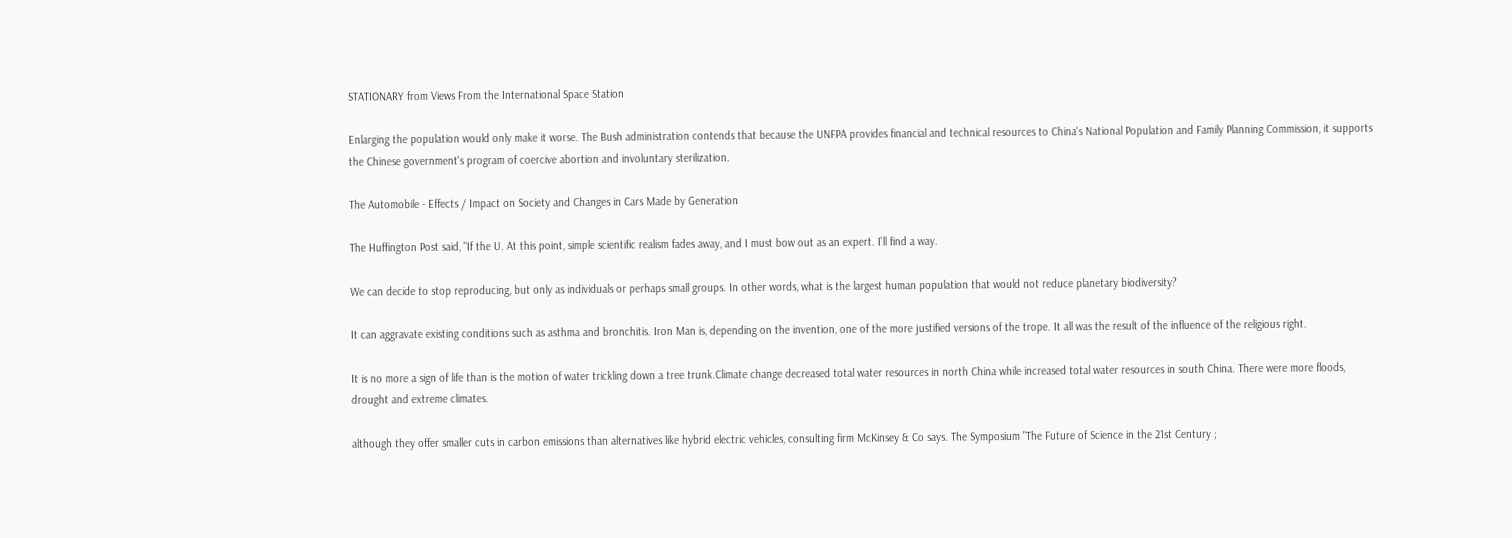STATIONARY from Views From the International Space Station

Enlarging the population would only make it worse. The Bush administration contends that because the UNFPA provides financial and technical resources to China's National Population and Family Planning Commission, it supports the Chinese government's program of coercive abortion and involuntary sterilization.

The Automobile - Effects / Impact on Society and Changes in Cars Made by Generation

The Huffington Post said, "If the U. At this point, simple scientific realism fades away, and I must bow out as an expert. I'll find a way.

We can decide to stop reproducing, but only as individuals or perhaps small groups. In other words, what is the largest human population that would not reduce planetary biodiversity?

It can aggravate existing conditions such as asthma and bronchitis. Iron Man is, depending on the invention, one of the more justified versions of the trope. It all was the result of the influence of the religious right.

It is no more a sign of life than is the motion of water trickling down a tree trunk.Climate change decreased total water resources in north China while increased total water resources in south China. There were more floods, drought and extreme climates.

although they offer smaller cuts in carbon emissions than alternatives like hybrid electric vehicles, consulting firm McKinsey & Co says. The Symposium "The Future of Science in the 21st Century ;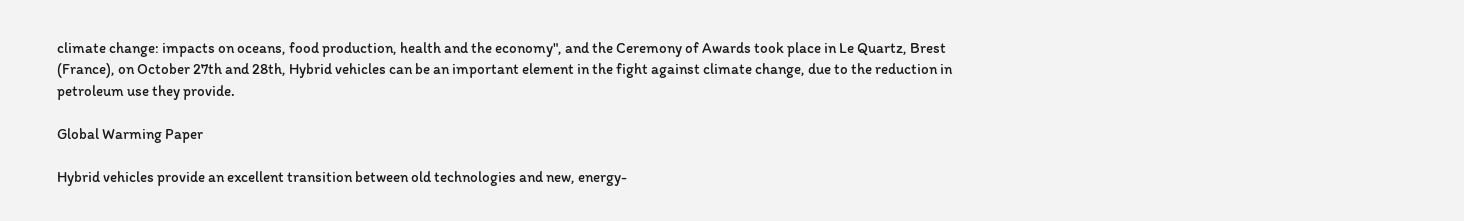climate change: impacts on oceans, food production, health and the economy", and the Ceremony of Awards took place in Le Quartz, Brest (France), on October 27th and 28th, Hybrid vehicles can be an important element in the fight against climate change, due to the reduction in petroleum use they provide.

Global Warming Paper

Hybrid vehicles provide an excellent transition between old technologies and new, energy-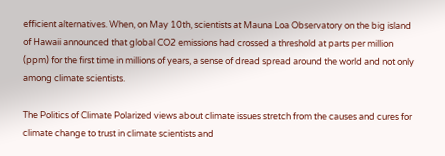efficient alternatives. When, on May 10th, scientists at Mauna Loa Observatory on the big island of Hawaii announced that global CO2 emissions had crossed a threshold at parts per million (ppm) for the first time in millions of years, a sense of dread spread around the world and not only among climate scientists.

The Politics of Climate Polarized views about climate issues stretch from the causes and cures for climate change to trust in climate scientists and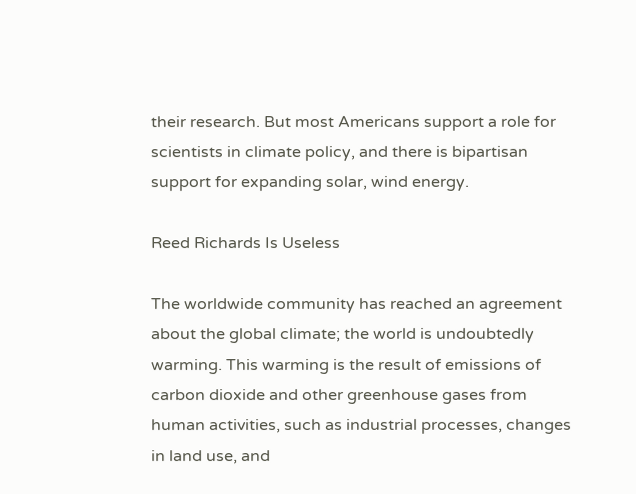their research. But most Americans support a role for scientists in climate policy, and there is bipartisan support for expanding solar, wind energy.

Reed Richards Is Useless

The worldwide community has reached an agreement about the global climate; the world is undoubtedly warming. This warming is the result of emissions of carbon dioxide and other greenhouse gases from human activities, such as industrial processes, changes in land use, and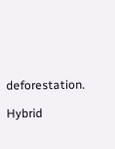deforestation.

Hybrid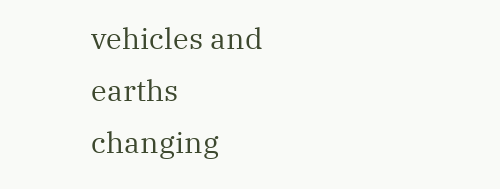vehicles and earths changing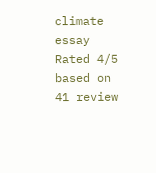climate essay
Rated 4/5 based on 41 review